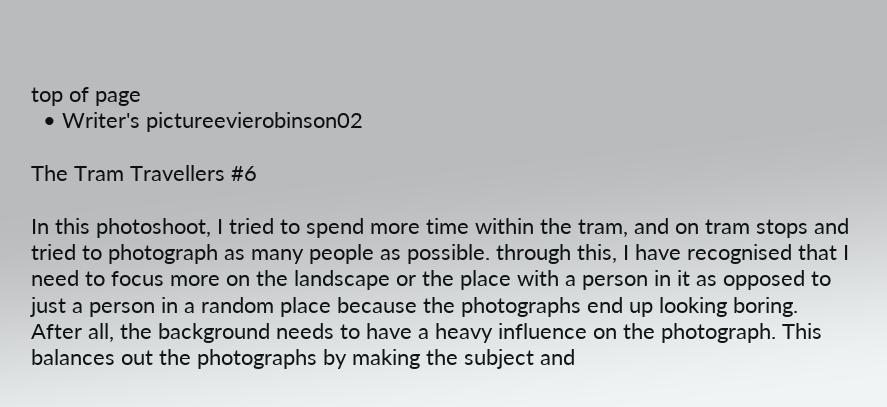top of page
  • Writer's pictureevierobinson02

The Tram Travellers #6

In this photoshoot, I tried to spend more time within the tram, and on tram stops and tried to photograph as many people as possible. through this, I have recognised that I need to focus more on the landscape or the place with a person in it as opposed to just a person in a random place because the photographs end up looking boring. After all, the background needs to have a heavy influence on the photograph. This balances out the photographs by making the subject and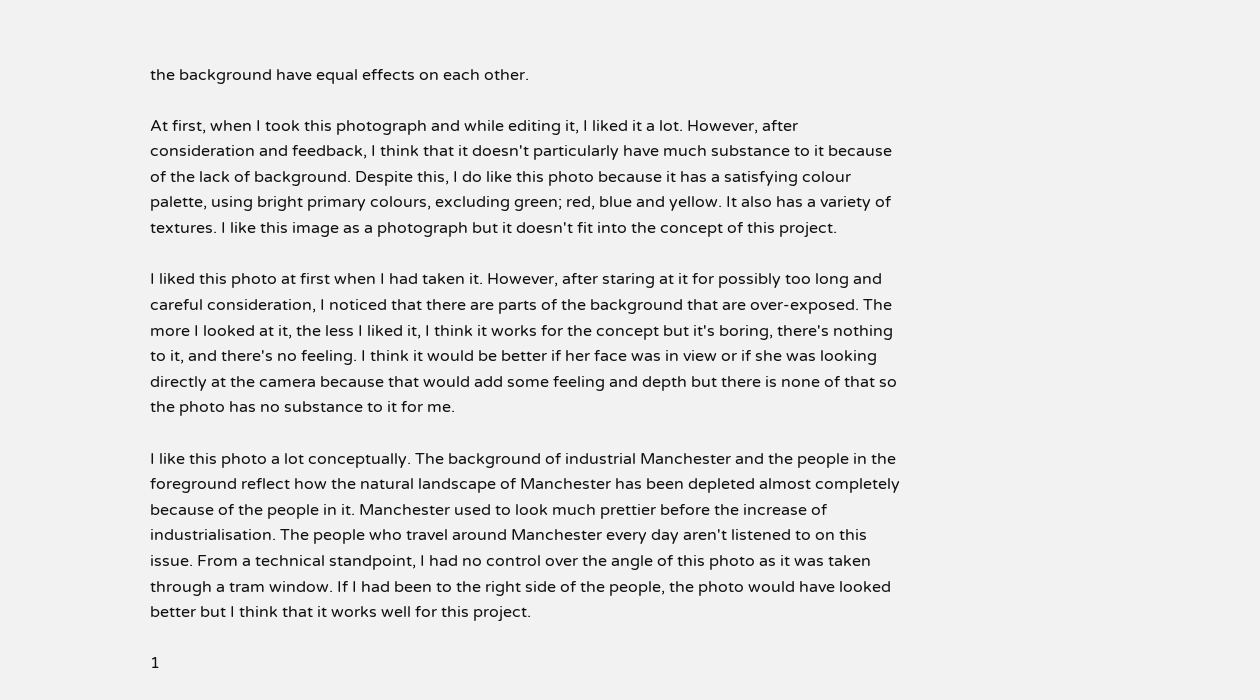the background have equal effects on each other.

At first, when I took this photograph and while editing it, I liked it a lot. However, after consideration and feedback, I think that it doesn't particularly have much substance to it because of the lack of background. Despite this, I do like this photo because it has a satisfying colour palette, using bright primary colours, excluding green; red, blue and yellow. It also has a variety of textures. I like this image as a photograph but it doesn't fit into the concept of this project.

I liked this photo at first when I had taken it. However, after staring at it for possibly too long and careful consideration, I noticed that there are parts of the background that are over-exposed. The more I looked at it, the less I liked it, I think it works for the concept but it's boring, there's nothing to it, and there's no feeling. I think it would be better if her face was in view or if she was looking directly at the camera because that would add some feeling and depth but there is none of that so the photo has no substance to it for me.

I like this photo a lot conceptually. The background of industrial Manchester and the people in the foreground reflect how the natural landscape of Manchester has been depleted almost completely because of the people in it. Manchester used to look much prettier before the increase of industrialisation. The people who travel around Manchester every day aren't listened to on this issue. From a technical standpoint, I had no control over the angle of this photo as it was taken through a tram window. If I had been to the right side of the people, the photo would have looked better but I think that it works well for this project.

1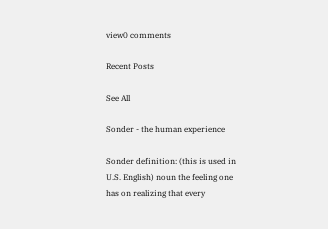view0 comments

Recent Posts

See All

Sonder - the human experience

Sonder definition: (this is used in U.S. English) noun the feeling one has on realizing that every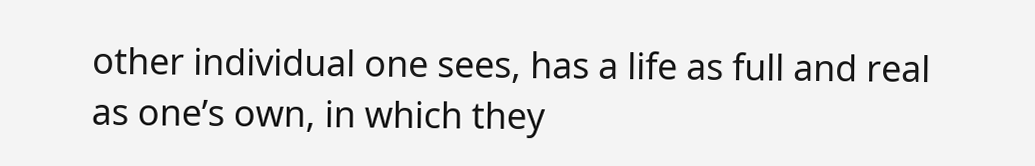other individual one sees, has a life as full and real as one’s own, in which they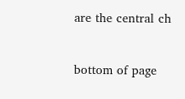are the central ch


bottom of page